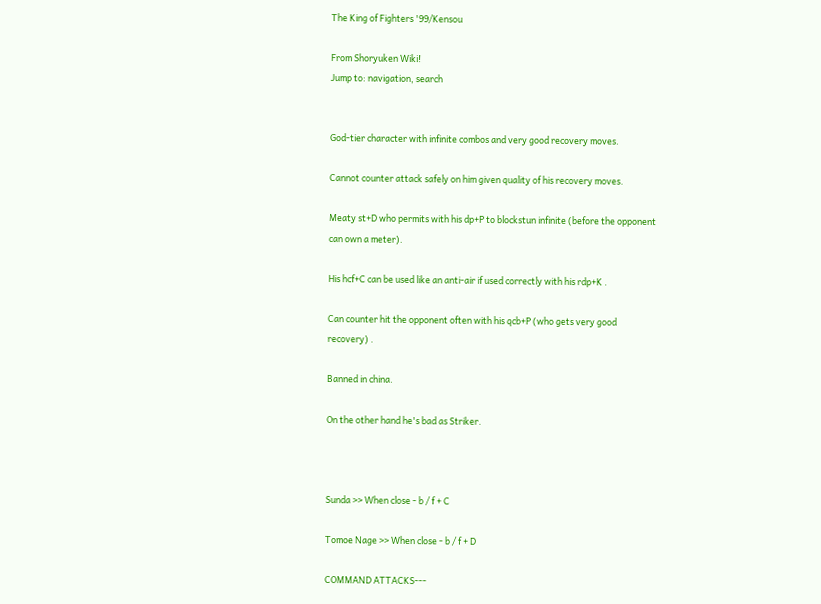The King of Fighters '99/Kensou

From Shoryuken Wiki!
Jump to: navigation, search


God-tier character with infinite combos and very good recovery moves.

Cannot counter attack safely on him given quality of his recovery moves.

Meaty st+D who permits with his dp+P to blockstun infinite (before the opponent can own a meter).

His hcf+C can be used like an anti-air if used correctly with his rdp+K .

Can counter hit the opponent often with his qcb+P (who gets very good recovery) .

Banned in china.

On the other hand he's bad as Striker.



Sunda >> When close - b / f + C

Tomoe Nage >> When close - b / f + D

COMMAND ATTACKS---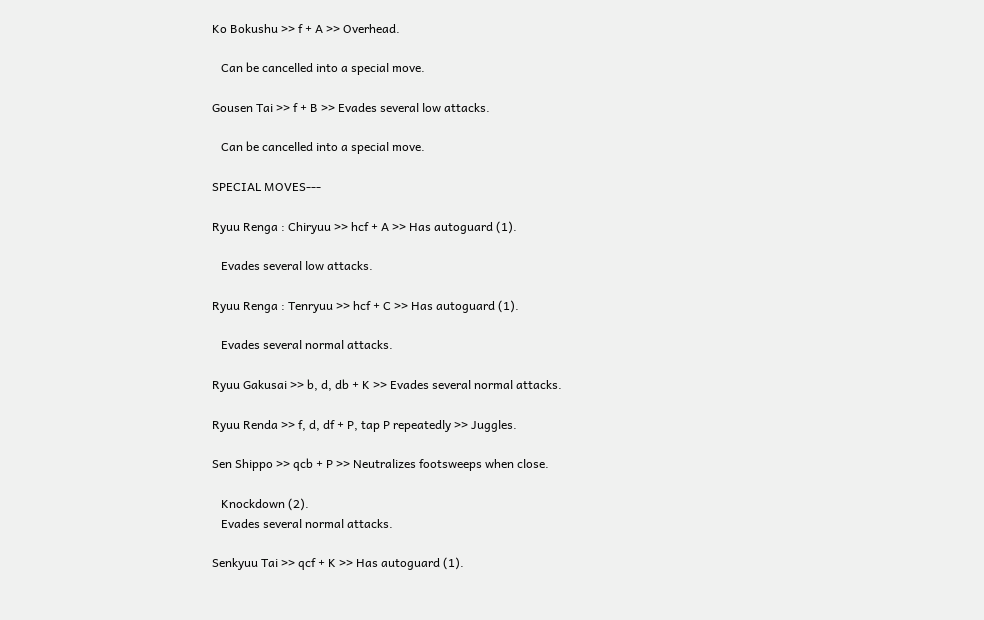Ko Bokushu >> f + A >> Overhead.

   Can be cancelled into a special move.

Gousen Tai >> f + B >> Evades several low attacks.

   Can be cancelled into a special move.

SPECIAL MOVES---

Ryuu Renga : Chiryuu >> hcf + A >> Has autoguard (1).

   Evades several low attacks.

Ryuu Renga : Tenryuu >> hcf + C >> Has autoguard (1).

   Evades several normal attacks.

Ryuu Gakusai >> b, d, db + K >> Evades several normal attacks.

Ryuu Renda >> f, d, df + P, tap P repeatedly >> Juggles.

Sen Shippo >> qcb + P >> Neutralizes footsweeps when close.

   Knockdown (2).
   Evades several normal attacks.

Senkyuu Tai >> qcf + K >> Has autoguard (1).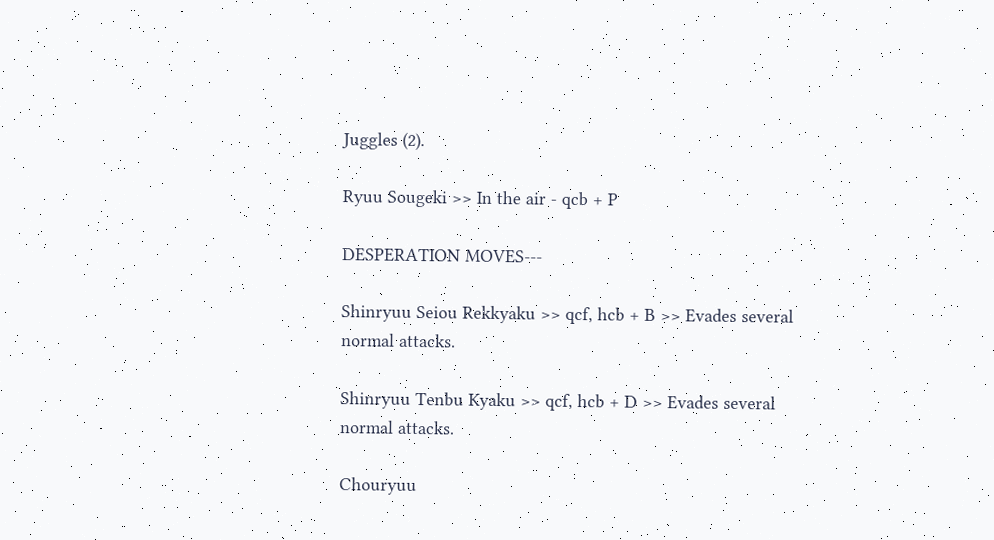Juggles (2).

Ryuu Sougeki >> In the air - qcb + P

DESPERATION MOVES---

Shinryuu Seiou Rekkyaku >> qcf, hcb + B >> Evades several normal attacks.

Shinryuu Tenbu Kyaku >> qcf, hcb + D >> Evades several normal attacks.

Chouryuu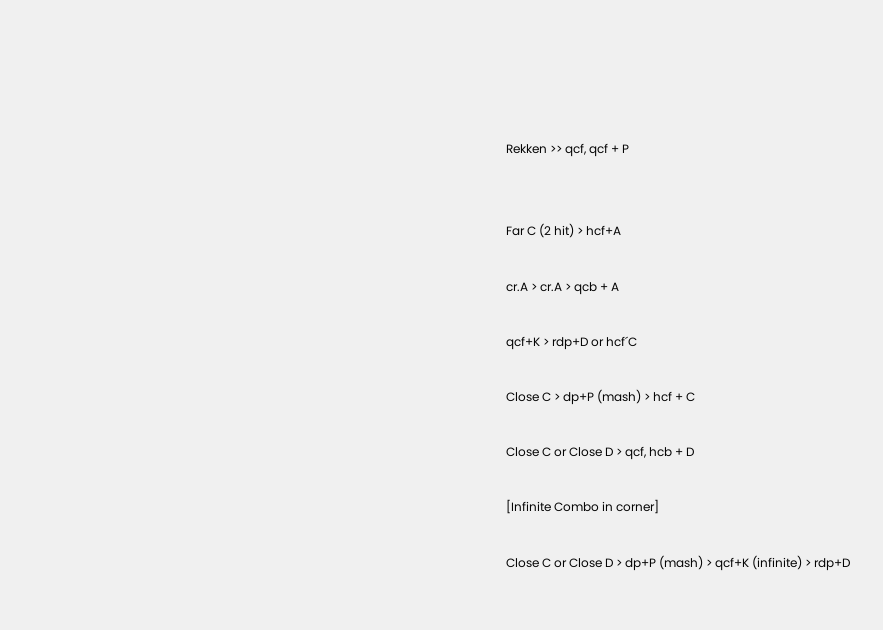Rekken >> qcf, qcf + P


Far C (2 hit) > hcf+A

cr.A > cr.A > qcb + A

qcf+K > rdp+D or hcf´C

Close C > dp+P (mash) > hcf + C

Close C or Close D > qcf, hcb + D

[Infinite Combo in corner]

Close C or Close D > dp+P (mash) > qcf+K (infinite) > rdp+D